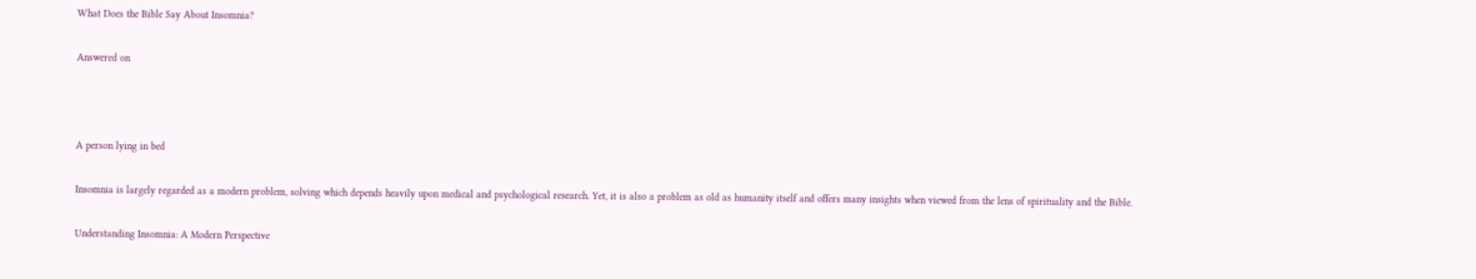What Does the Bible Say About Insomnia?

Answered on



A person lying in bed

Insomnia is largely regarded as a modern problem, solving which depends heavily upon medical and psychological research. Yet, it is also a problem as old as humanity itself and offers many insights when viewed from the lens of spirituality and the Bible.

Understanding Insomnia: A Modern Perspective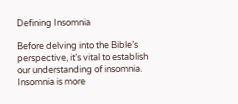Defining Insomnia

Before delving into the Bible’s perspective, it’s vital to establish our understanding of insomnia. Insomnia is more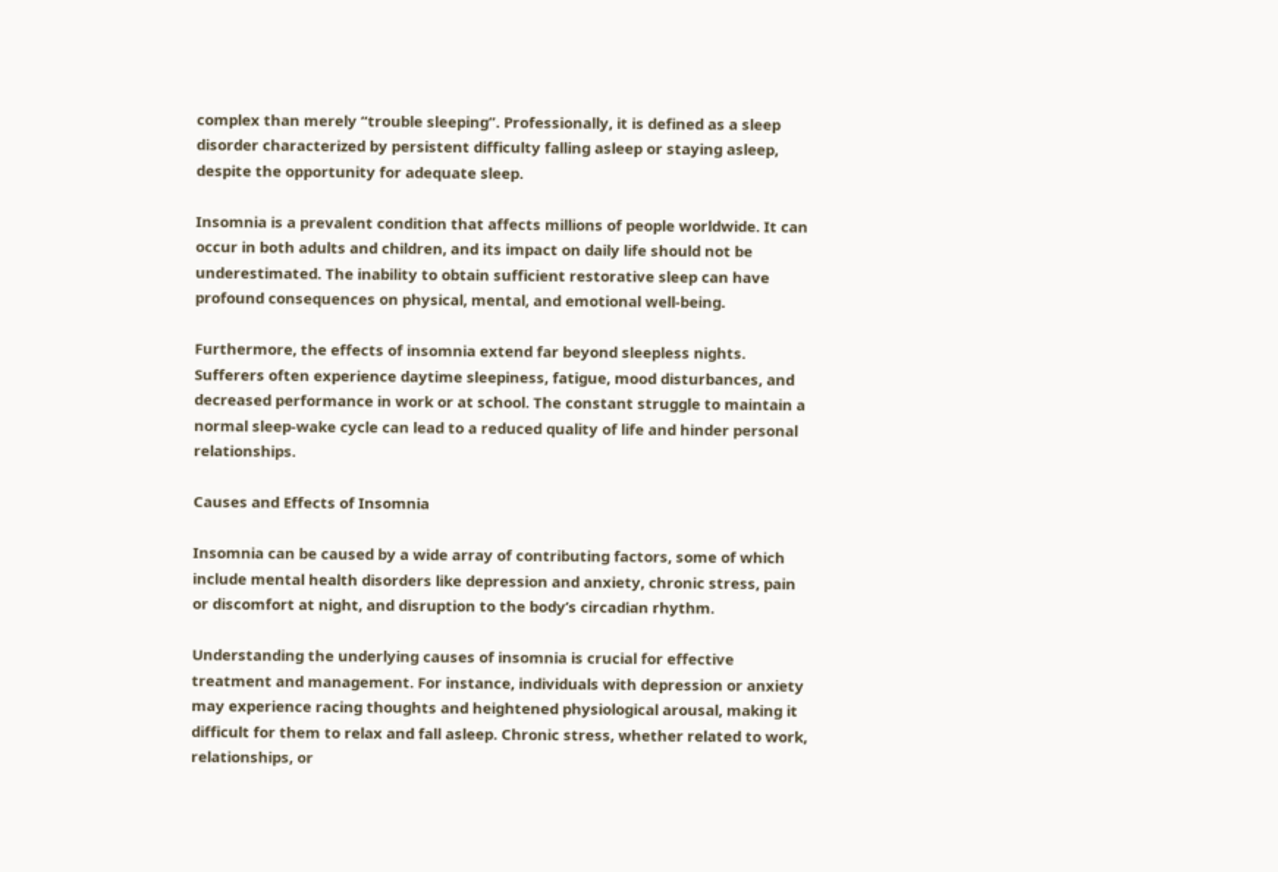complex than merely “trouble sleeping”. Professionally, it is defined as a sleep disorder characterized by persistent difficulty falling asleep or staying asleep, despite the opportunity for adequate sleep.

Insomnia is a prevalent condition that affects millions of people worldwide. It can occur in both adults and children, and its impact on daily life should not be underestimated. The inability to obtain sufficient restorative sleep can have profound consequences on physical, mental, and emotional well-being.

Furthermore, the effects of insomnia extend far beyond sleepless nights. Sufferers often experience daytime sleepiness, fatigue, mood disturbances, and decreased performance in work or at school. The constant struggle to maintain a normal sleep-wake cycle can lead to a reduced quality of life and hinder personal relationships.

Causes and Effects of Insomnia

Insomnia can be caused by a wide array of contributing factors, some of which include mental health disorders like depression and anxiety, chronic stress, pain or discomfort at night, and disruption to the body’s circadian rhythm.

Understanding the underlying causes of insomnia is crucial for effective treatment and management. For instance, individuals with depression or anxiety may experience racing thoughts and heightened physiological arousal, making it difficult for them to relax and fall asleep. Chronic stress, whether related to work, relationships, or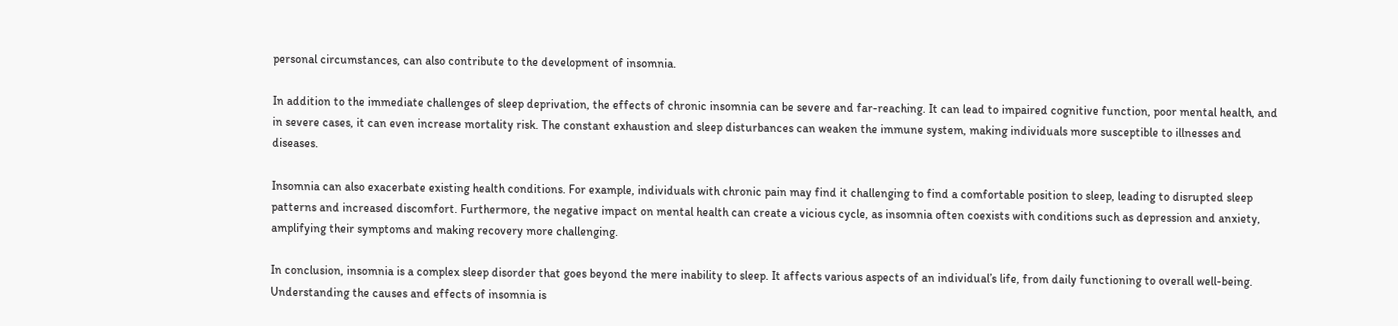personal circumstances, can also contribute to the development of insomnia.

In addition to the immediate challenges of sleep deprivation, the effects of chronic insomnia can be severe and far-reaching. It can lead to impaired cognitive function, poor mental health, and in severe cases, it can even increase mortality risk. The constant exhaustion and sleep disturbances can weaken the immune system, making individuals more susceptible to illnesses and diseases.

Insomnia can also exacerbate existing health conditions. For example, individuals with chronic pain may find it challenging to find a comfortable position to sleep, leading to disrupted sleep patterns and increased discomfort. Furthermore, the negative impact on mental health can create a vicious cycle, as insomnia often coexists with conditions such as depression and anxiety, amplifying their symptoms and making recovery more challenging.

In conclusion, insomnia is a complex sleep disorder that goes beyond the mere inability to sleep. It affects various aspects of an individual’s life, from daily functioning to overall well-being. Understanding the causes and effects of insomnia is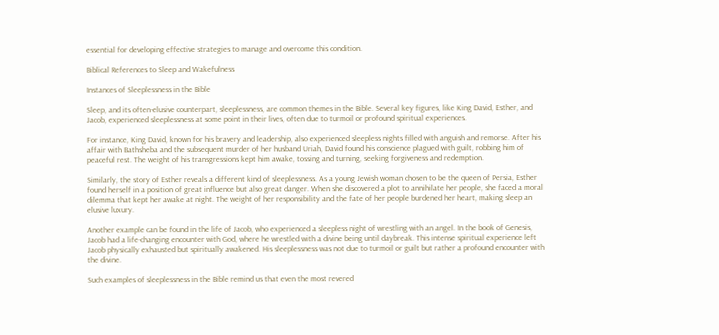essential for developing effective strategies to manage and overcome this condition.

Biblical References to Sleep and Wakefulness

Instances of Sleeplessness in the Bible

Sleep, and its often-elusive counterpart, sleeplessness, are common themes in the Bible. Several key figures, like King David, Esther, and Jacob, experienced sleeplessness at some point in their lives, often due to turmoil or profound spiritual experiences.

For instance, King David, known for his bravery and leadership, also experienced sleepless nights filled with anguish and remorse. After his affair with Bathsheba and the subsequent murder of her husband Uriah, David found his conscience plagued with guilt, robbing him of peaceful rest. The weight of his transgressions kept him awake, tossing and turning, seeking forgiveness and redemption.

Similarly, the story of Esther reveals a different kind of sleeplessness. As a young Jewish woman chosen to be the queen of Persia, Esther found herself in a position of great influence but also great danger. When she discovered a plot to annihilate her people, she faced a moral dilemma that kept her awake at night. The weight of her responsibility and the fate of her people burdened her heart, making sleep an elusive luxury.

Another example can be found in the life of Jacob, who experienced a sleepless night of wrestling with an angel. In the book of Genesis, Jacob had a life-changing encounter with God, where he wrestled with a divine being until daybreak. This intense spiritual experience left Jacob physically exhausted but spiritually awakened. His sleeplessness was not due to turmoil or guilt but rather a profound encounter with the divine.

Such examples of sleeplessness in the Bible remind us that even the most revered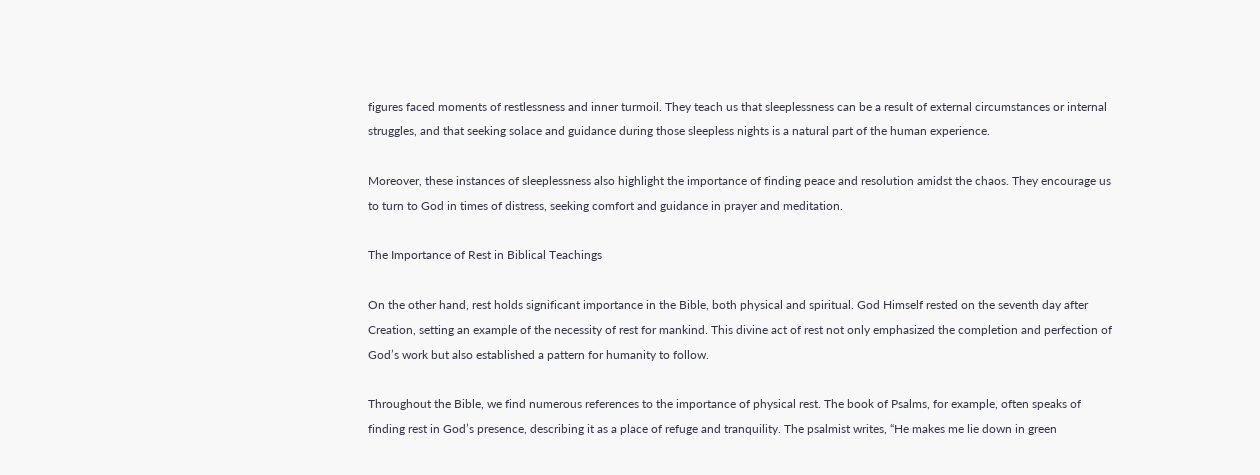figures faced moments of restlessness and inner turmoil. They teach us that sleeplessness can be a result of external circumstances or internal struggles, and that seeking solace and guidance during those sleepless nights is a natural part of the human experience.

Moreover, these instances of sleeplessness also highlight the importance of finding peace and resolution amidst the chaos. They encourage us to turn to God in times of distress, seeking comfort and guidance in prayer and meditation.

The Importance of Rest in Biblical Teachings

On the other hand, rest holds significant importance in the Bible, both physical and spiritual. God Himself rested on the seventh day after Creation, setting an example of the necessity of rest for mankind. This divine act of rest not only emphasized the completion and perfection of God’s work but also established a pattern for humanity to follow.

Throughout the Bible, we find numerous references to the importance of physical rest. The book of Psalms, for example, often speaks of finding rest in God’s presence, describing it as a place of refuge and tranquility. The psalmist writes, “He makes me lie down in green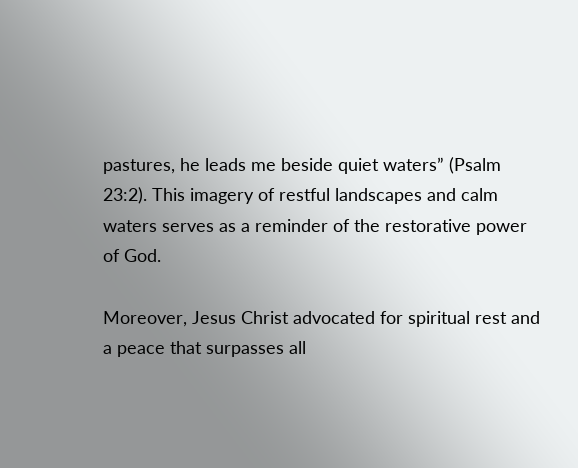pastures, he leads me beside quiet waters” (Psalm 23:2). This imagery of restful landscapes and calm waters serves as a reminder of the restorative power of God.

Moreover, Jesus Christ advocated for spiritual rest and a peace that surpasses all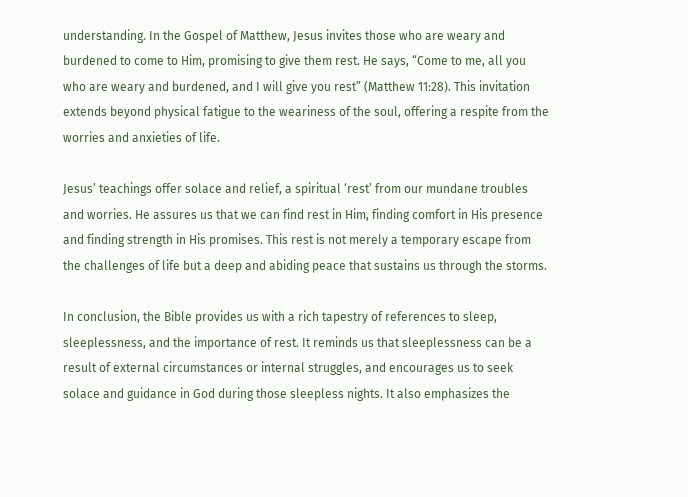understanding. In the Gospel of Matthew, Jesus invites those who are weary and burdened to come to Him, promising to give them rest. He says, “Come to me, all you who are weary and burdened, and I will give you rest” (Matthew 11:28). This invitation extends beyond physical fatigue to the weariness of the soul, offering a respite from the worries and anxieties of life.

Jesus’ teachings offer solace and relief, a spiritual ‘rest’ from our mundane troubles and worries. He assures us that we can find rest in Him, finding comfort in His presence and finding strength in His promises. This rest is not merely a temporary escape from the challenges of life but a deep and abiding peace that sustains us through the storms.

In conclusion, the Bible provides us with a rich tapestry of references to sleep, sleeplessness, and the importance of rest. It reminds us that sleeplessness can be a result of external circumstances or internal struggles, and encourages us to seek solace and guidance in God during those sleepless nights. It also emphasizes the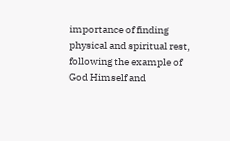importance of finding physical and spiritual rest, following the example of God Himself and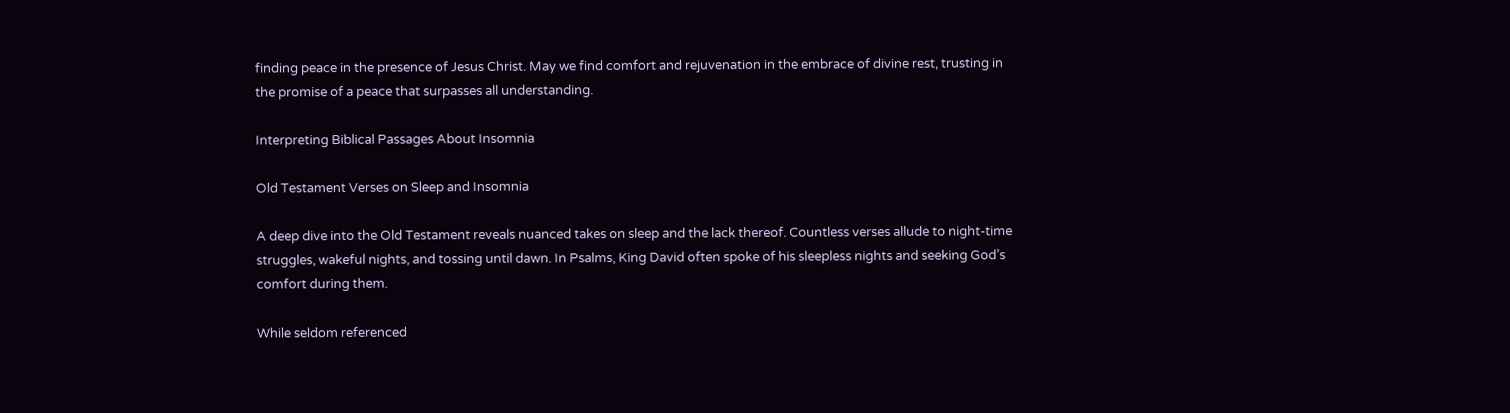finding peace in the presence of Jesus Christ. May we find comfort and rejuvenation in the embrace of divine rest, trusting in the promise of a peace that surpasses all understanding.

Interpreting Biblical Passages About Insomnia

Old Testament Verses on Sleep and Insomnia

A deep dive into the Old Testament reveals nuanced takes on sleep and the lack thereof. Countless verses allude to night-time struggles, wakeful nights, and tossing until dawn. In Psalms, King David often spoke of his sleepless nights and seeking God’s comfort during them.

While seldom referenced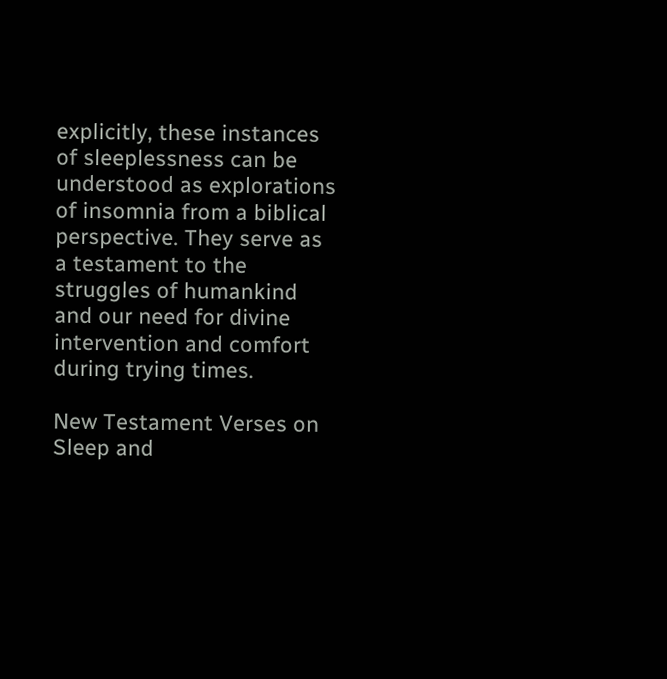explicitly, these instances of sleeplessness can be understood as explorations of insomnia from a biblical perspective. They serve as a testament to the struggles of humankind and our need for divine intervention and comfort during trying times.

New Testament Verses on Sleep and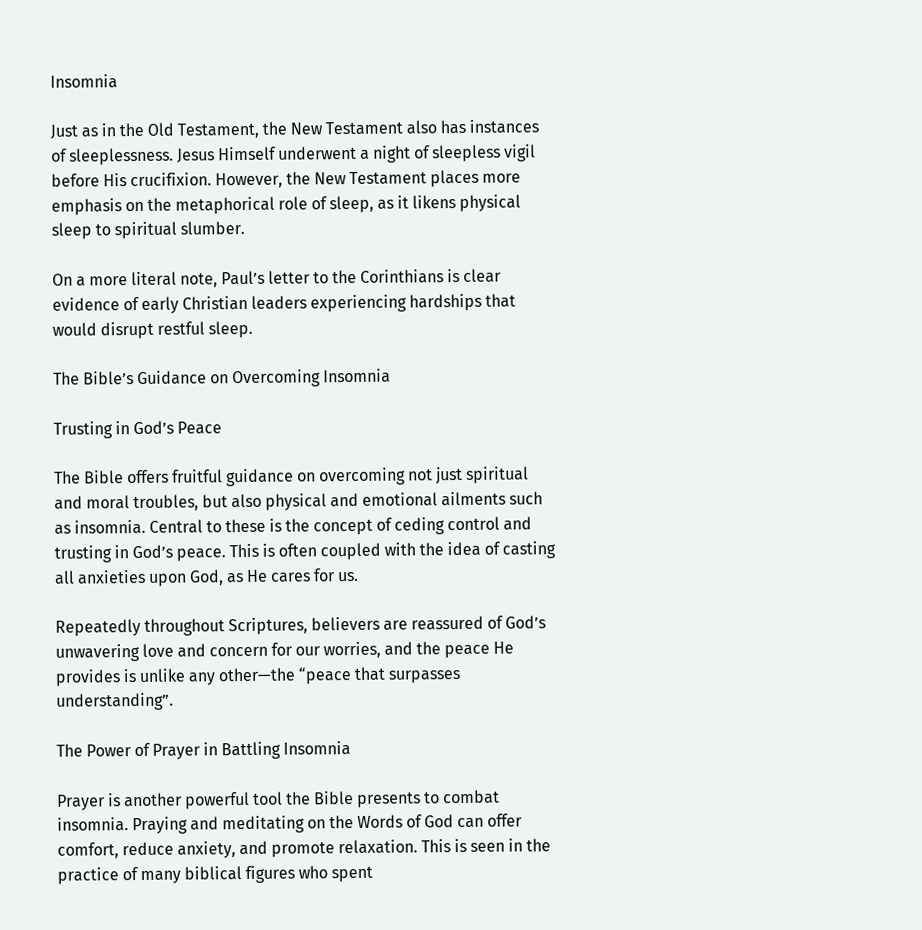Insomnia

Just as in the Old Testament, the New Testament also has instances of sleeplessness. Jesus Himself underwent a night of sleepless vigil before His crucifixion. However, the New Testament places more emphasis on the metaphorical role of sleep, as it likens physical sleep to spiritual slumber.

On a more literal note, Paul’s letter to the Corinthians is clear evidence of early Christian leaders experiencing hardships that would disrupt restful sleep.

The Bible’s Guidance on Overcoming Insomnia

Trusting in God’s Peace

The Bible offers fruitful guidance on overcoming not just spiritual and moral troubles, but also physical and emotional ailments such as insomnia. Central to these is the concept of ceding control and trusting in God’s peace. This is often coupled with the idea of casting all anxieties upon God, as He cares for us.

Repeatedly throughout Scriptures, believers are reassured of God’s unwavering love and concern for our worries, and the peace He provides is unlike any other—the “peace that surpasses understanding”.

The Power of Prayer in Battling Insomnia

Prayer is another powerful tool the Bible presents to combat insomnia. Praying and meditating on the Words of God can offer comfort, reduce anxiety, and promote relaxation. This is seen in the practice of many biblical figures who spent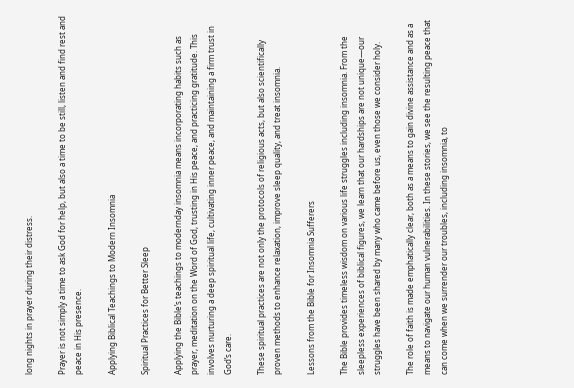long nights in prayer during their distress.

Prayer is not simply a time to ask God for help, but also a time to be still, listen and find rest and peace in His presence.

Applying Biblical Teachings to Modern Insomnia

Spiritual Practices for Better Sleep

Applying the Bible’s teachings to modernday insomnia means incorporating habits such as prayer, meditation on the Word of God, trusting in His peace, and practicing gratitude. This involves nurturing a deep spiritual life, cultivating inner peace, and maintaining a firm trust in God’s care.

These spiritual practices are not only the protocols of religious acts, but also scientifically proven methods to enhance relaxation, improve sleep quality, and treat insomnia.

Lessons from the Bible for Insomnia Sufferers

The Bible provides timeless wisdom on various life struggles including insomnia. From the sleepless experiences of biblical figures, we learn that our hardships are not unique—our struggles have been shared by many who came before us, even those we consider holy.

The role of faith is made emphatically clear, both as a means to gain divine assistance and as a means to navigate our human vulnerabilities. In these stories, we see the resulting peace that can come when we surrender our troubles, including insomnia, to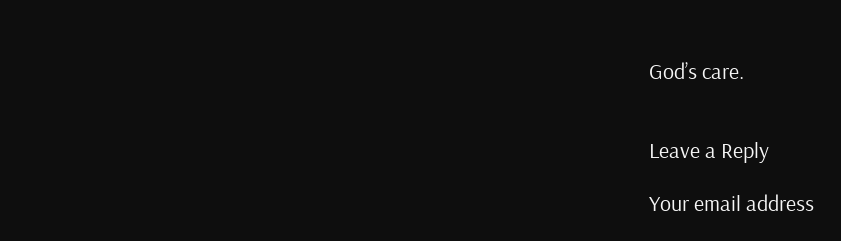God’s care.


Leave a Reply

Your email address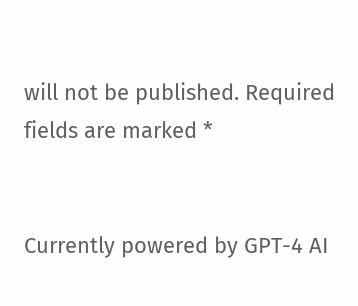will not be published. Required fields are marked *


Currently powered by GPT-4 AI